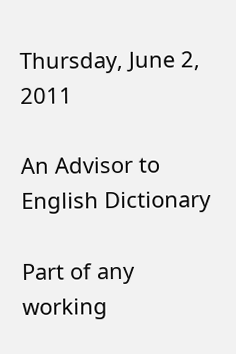Thursday, June 2, 2011

An Advisor to English Dictionary

Part of any working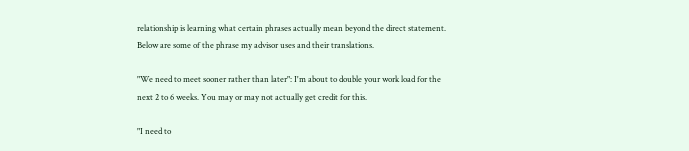relationship is learning what certain phrases actually mean beyond the direct statement. Below are some of the phrase my advisor uses and their translations.

"We need to meet sooner rather than later": I'm about to double your work load for the next 2 to 6 weeks. You may or may not actually get credit for this.

"I need to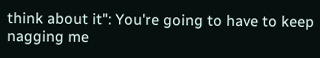think about it": You're going to have to keep nagging me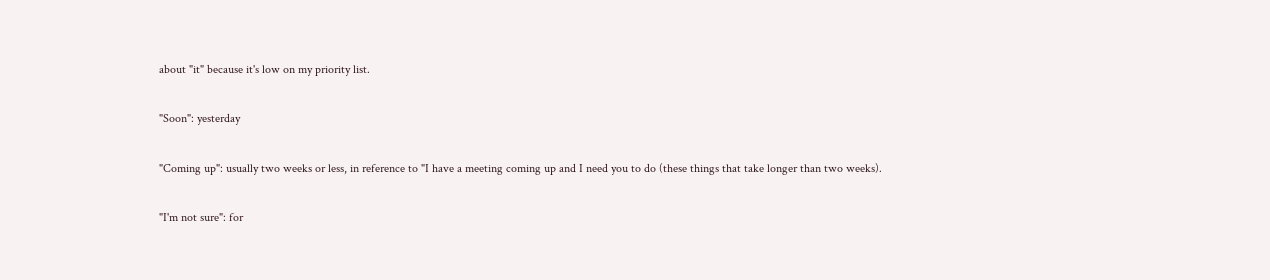about "it" because it's low on my priority list.

"Soon": yesterday

"Coming up": usually two weeks or less, in reference to "I have a meeting coming up and I need you to do (these things that take longer than two weeks).

"I'm not sure": for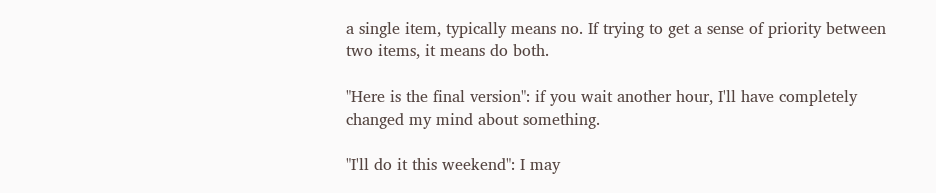a single item, typically means no. If trying to get a sense of priority between two items, it means do both.

"Here is the final version": if you wait another hour, I'll have completely changed my mind about something.

"I'll do it this weekend": I may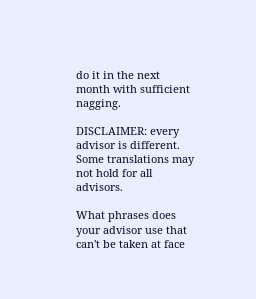do it in the next month with sufficient nagging.

DISCLAIMER: every advisor is different. Some translations may not hold for all advisors.

What phrases does your advisor use that can't be taken at face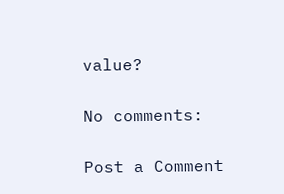value?

No comments:

Post a Comment